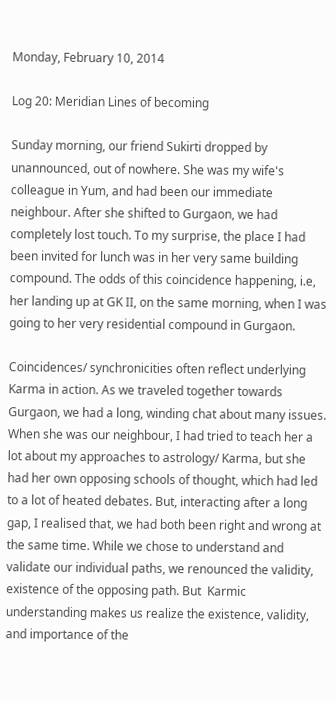Monday, February 10, 2014

Log 20: Meridian Lines of becoming

Sunday morning, our friend Sukirti dropped by unannounced, out of nowhere. She was my wife's colleague in Yum, and had been our immediate neighbour. After she shifted to Gurgaon, we had completely lost touch. To my surprise, the place I had been invited for lunch was in her very same building compound. The odds of this coincidence happening, i.e, her landing up at GK II, on the same morning, when I was going to her very residential compound in Gurgaon.

Coincidences/ synchronicities often reflect underlying Karma in action. As we traveled together towards Gurgaon, we had a long, winding chat about many issues. When she was our neighbour, I had tried to teach her a lot about my approaches to astrology/ Karma, but she had her own opposing schools of thought, which had led to a lot of heated debates. But, interacting after a long gap, I realised that, we had both been right and wrong at the same time. While we chose to understand and validate our individual paths, we renounced the validity, existence of the opposing path. But  Karmic understanding makes us realize the existence, validity, and importance of the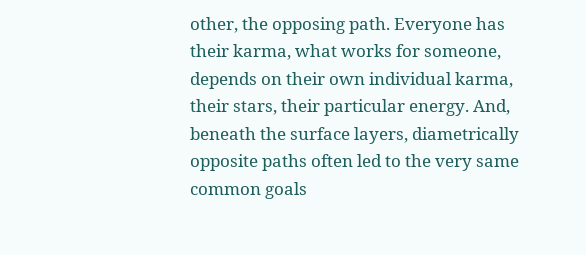other, the opposing path. Everyone has their karma, what works for someone, depends on their own individual karma, their stars, their particular energy. And, beneath the surface layers, diametrically opposite paths often led to the very same common goals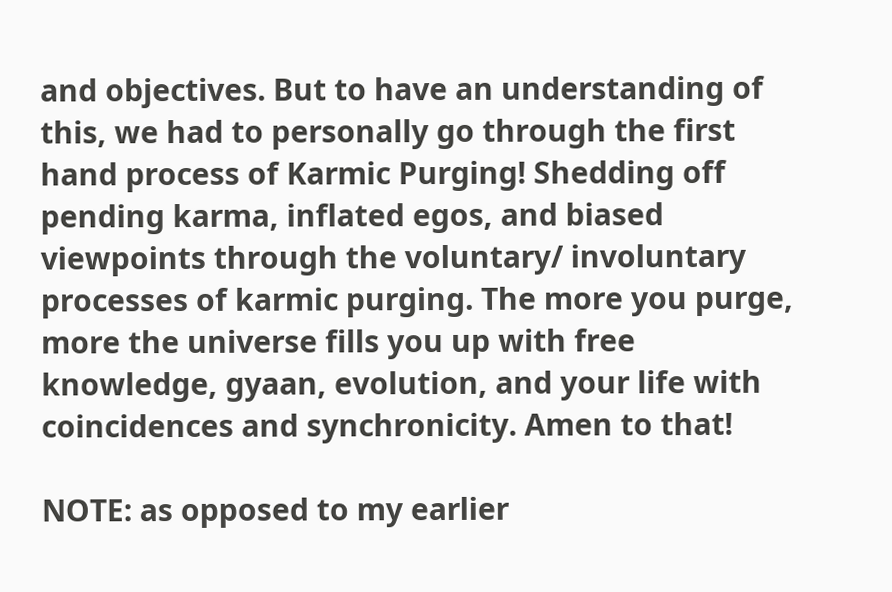and objectives. But to have an understanding of this, we had to personally go through the first hand process of Karmic Purging! Shedding off pending karma, inflated egos, and biased viewpoints through the voluntary/ involuntary processes of karmic purging. The more you purge, more the universe fills you up with free knowledge, gyaan, evolution, and your life with coincidences and synchronicity. Amen to that!

NOTE: as opposed to my earlier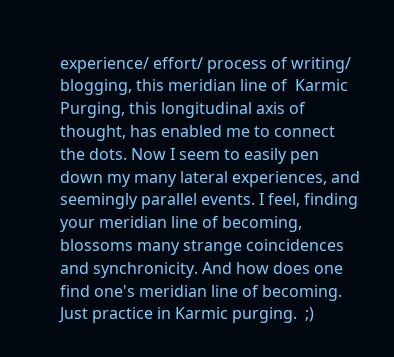experience/ effort/ process of writing/ blogging, this meridian line of  Karmic Purging, this longitudinal axis of thought, has enabled me to connect the dots. Now I seem to easily pen down my many lateral experiences, and seemingly parallel events. I feel, finding your meridian line of becoming, blossoms many strange coincidences and synchronicity. And how does one find one's meridian line of becoming. Just practice in Karmic purging.  ;)